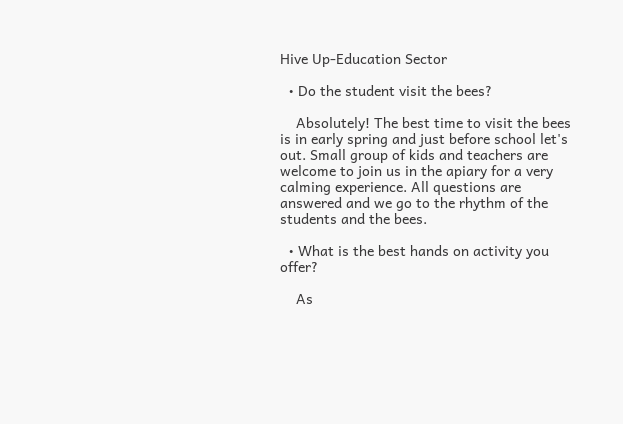Hive Up-Education Sector

  • Do the student visit the bees?

    Absolutely! The best time to visit the bees is in early spring and just before school let's out. Small group of kids and teachers are welcome to join us in the apiary for a very calming experience. All questions are answered and we go to the rhythm of the students and the bees.

  • What is the best hands on activity you offer?

    As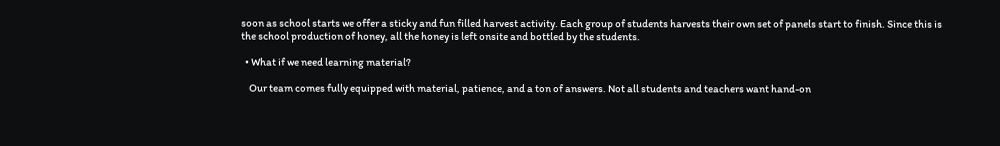soon as school starts we offer a sticky and fun filled harvest activity. Each group of students harvests their own set of panels start to finish. Since this is the school production of honey, all the honey is left onsite and bottled by the students.

  • What if we need learning material?

    Our team comes fully equipped with material, patience, and a ton of answers. Not all students and teachers want hand-on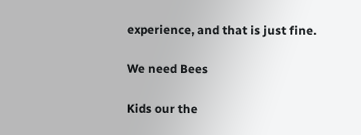experience, and that is just fine.

We need Bees

Kids our the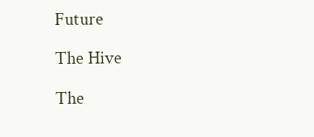Future

The Hive

The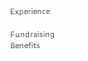Experience

Fundraising Benefits